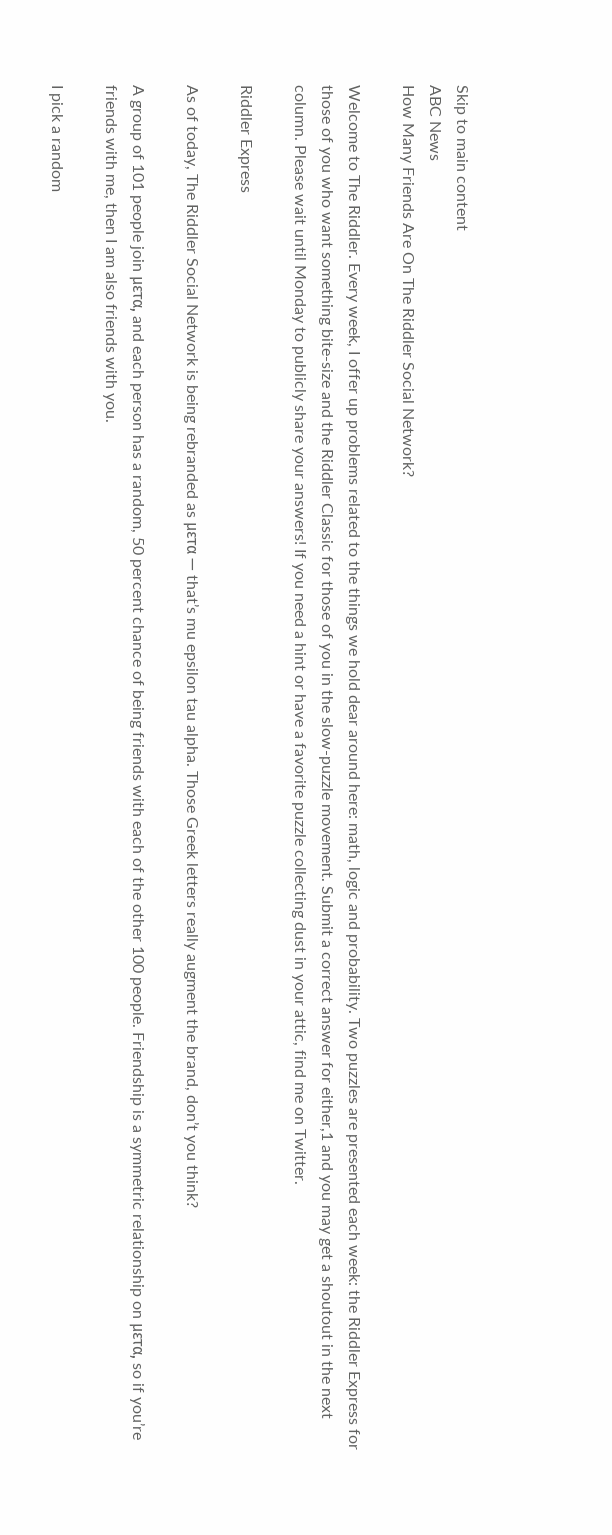Skip to main content
ABC News
How Many Friends Are On The Riddler Social Network?

Welcome to The Riddler. Every week, I offer up problems related to the things we hold dear around here: math, logic and probability. Two puzzles are presented each week: the Riddler Express for those of you who want something bite-size and the Riddler Classic for those of you in the slow-puzzle movement. Submit a correct answer for either,1 and you may get a shoutout in the next column. Please wait until Monday to publicly share your answers! If you need a hint or have a favorite puzzle collecting dust in your attic, find me on Twitter.

Riddler Express

As of today, The Riddler Social Network is being rebranded as μετα — that’s mu epsilon tau alpha. Those Greek letters really augment the brand, don’t you think?

A group of 101 people join μετα, and each person has a random, 50 percent chance of being friends with each of the other 100 people. Friendship is a symmetric relationship on μετα, so if you’re friends with me, then I am also friends with you.

I pick a random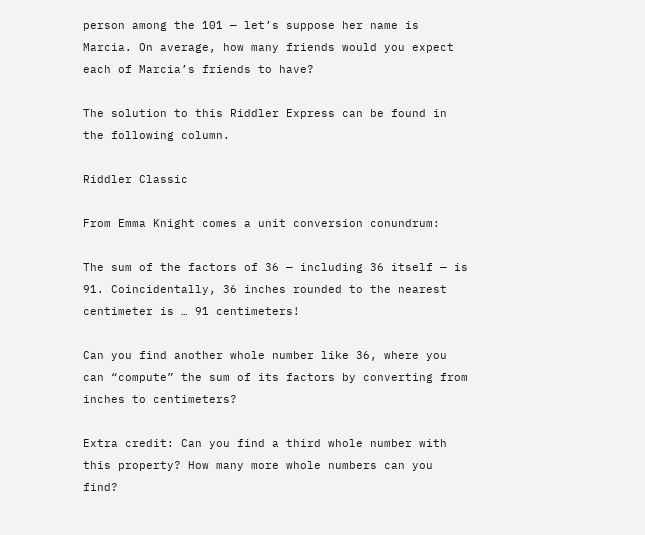person among the 101 — let’s suppose her name is Marcia. On average, how many friends would you expect each of Marcia’s friends to have?

The solution to this Riddler Express can be found in the following column.

Riddler Classic

From Emma Knight comes a unit conversion conundrum:

The sum of the factors of 36 — including 36 itself — is 91. Coincidentally, 36 inches rounded to the nearest centimeter is … 91 centimeters!

Can you find another whole number like 36, where you can “compute” the sum of its factors by converting from inches to centimeters?

Extra credit: Can you find a third whole number with this property? How many more whole numbers can you find?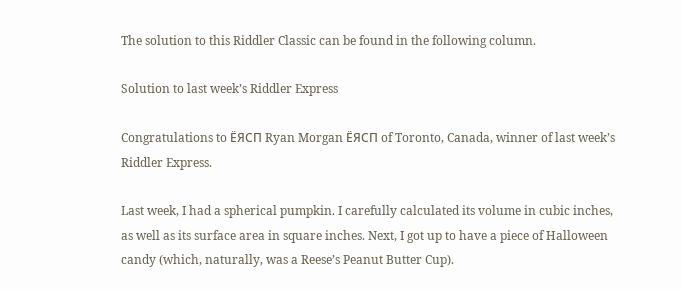The solution to this Riddler Classic can be found in the following column.

Solution to last week’s Riddler Express

Congratulations to ЁЯСП Ryan Morgan ЁЯСП of Toronto, Canada, winner of last week’s Riddler Express.

Last week, I had a spherical pumpkin. I carefully calculated its volume in cubic inches, as well as its surface area in square inches. Next, I got up to have a piece of Halloween candy (which, naturally, was a Reese’s Peanut Butter Cup).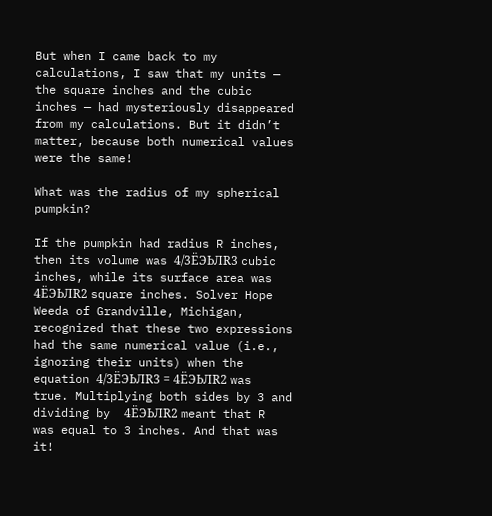But when I came back to my calculations, I saw that my units — the square inches and the cubic inches — had mysteriously disappeared from my calculations. But it didn’t matter, because both numerical values were the same!

What was the radius of my spherical pumpkin?

If the pumpkin had radius R inches, then its volume was 4/3ЁЭЬЛR3 cubic inches, while its surface area was 4ЁЭЬЛR2 square inches. Solver Hope Weeda of Grandville, Michigan, recognized that these two expressions had the same numerical value (i.e., ignoring their units) when the equation 4/3ЁЭЬЛR3 = 4ЁЭЬЛR2 was true. Multiplying both sides by 3 and dividing by  4ЁЭЬЛR2 meant that R was equal to 3 inches. And that was it!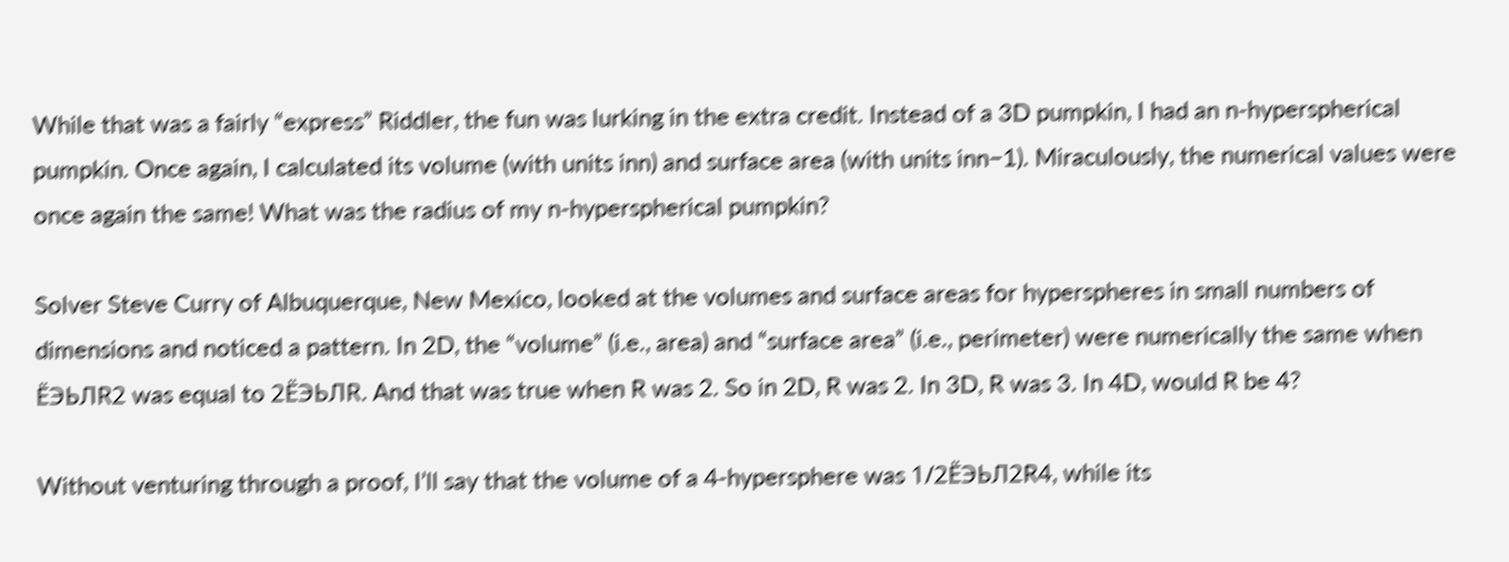While that was a fairly “express” Riddler, the fun was lurking in the extra credit. Instead of a 3D pumpkin, I had an n-hyperspherical pumpkin. Once again, I calculated its volume (with units inn) and surface area (with units inn−1). Miraculously, the numerical values were once again the same! What was the radius of my n-hyperspherical pumpkin?

Solver Steve Curry of Albuquerque, New Mexico, looked at the volumes and surface areas for hyperspheres in small numbers of dimensions and noticed a pattern. In 2D, the “volume” (i.e., area) and “surface area” (i.e., perimeter) were numerically the same when ЁЭЬЛR2 was equal to 2ЁЭЬЛR. And that was true when R was 2. So in 2D, R was 2. In 3D, R was 3. In 4D, would R be 4?

Without venturing through a proof, I’ll say that the volume of a 4-hypersphere was 1/2ЁЭЬЛ2R4, while its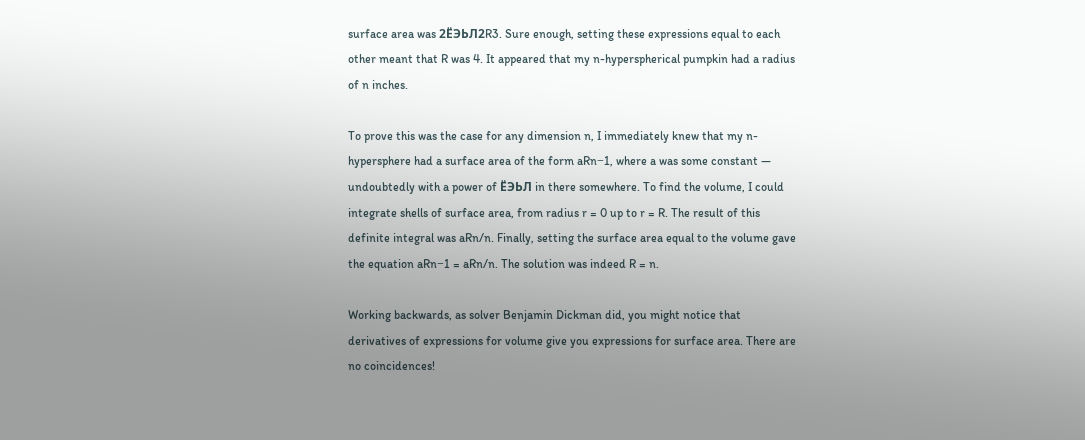surface area was 2ЁЭЬЛ2R3. Sure enough, setting these expressions equal to each other meant that R was 4. It appeared that my n-hyperspherical pumpkin had a radius of n inches.

To prove this was the case for any dimension n, I immediately knew that my n-hypersphere had a surface area of the form aRn−1, where a was some constant — undoubtedly with a power of ЁЭЬЛ in there somewhere. To find the volume, I could integrate shells of surface area, from radius r = 0 up to r = R. The result of this definite integral was aRn/n. Finally, setting the surface area equal to the volume gave the equation aRn−1 = aRn/n. The solution was indeed R = n.

Working backwards, as solver Benjamin Dickman did, you might notice that derivatives of expressions for volume give you expressions for surface area. There are no coincidences!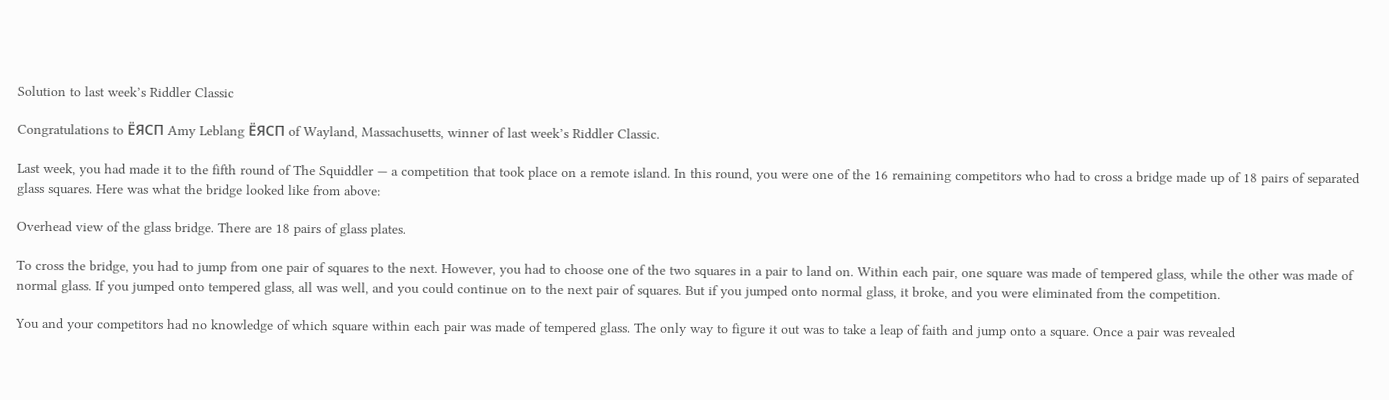Solution to last week’s Riddler Classic

Congratulations to ЁЯСП Amy Leblang ЁЯСП of Wayland, Massachusetts, winner of last week’s Riddler Classic.

Last week, you had made it to the fifth round of The Squiddler — a competition that took place on a remote island. In this round, you were one of the 16 remaining competitors who had to cross a bridge made up of 18 pairs of separated glass squares. Here was what the bridge looked like from above:

Overhead view of the glass bridge. There are 18 pairs of glass plates.

To cross the bridge, you had to jump from one pair of squares to the next. However, you had to choose one of the two squares in a pair to land on. Within each pair, one square was made of tempered glass, while the other was made of normal glass. If you jumped onto tempered glass, all was well, and you could continue on to the next pair of squares. But if you jumped onto normal glass, it broke, and you were eliminated from the competition.

You and your competitors had no knowledge of which square within each pair was made of tempered glass. The only way to figure it out was to take a leap of faith and jump onto a square. Once a pair was revealed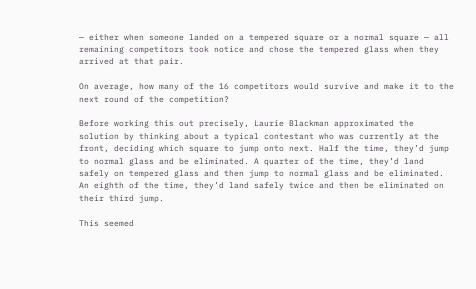— either when someone landed on a tempered square or a normal square — all remaining competitors took notice and chose the tempered glass when they arrived at that pair.

On average, how many of the 16 competitors would survive and make it to the next round of the competition?

Before working this out precisely, Laurie Blackman approximated the solution by thinking about a typical contestant who was currently at the front, deciding which square to jump onto next. Half the time, they’d jump to normal glass and be eliminated. A quarter of the time, they’d land safely on tempered glass and then jump to normal glass and be eliminated. An eighth of the time, they’d land safely twice and then be eliminated on their third jump.

This seemed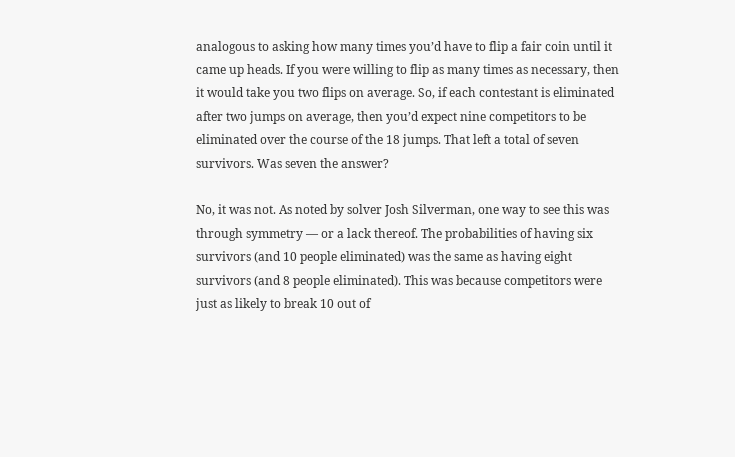analogous to asking how many times you’d have to flip a fair coin until it came up heads. If you were willing to flip as many times as necessary, then it would take you two flips on average. So, if each contestant is eliminated after two jumps on average, then you’d expect nine competitors to be eliminated over the course of the 18 jumps. That left a total of seven survivors. Was seven the answer?

No, it was not. As noted by solver Josh Silverman, one way to see this was through symmetry — or a lack thereof. The probabilities of having six survivors (and 10 people eliminated) was the same as having eight survivors (and 8 people eliminated). This was because competitors were just as likely to break 10 out of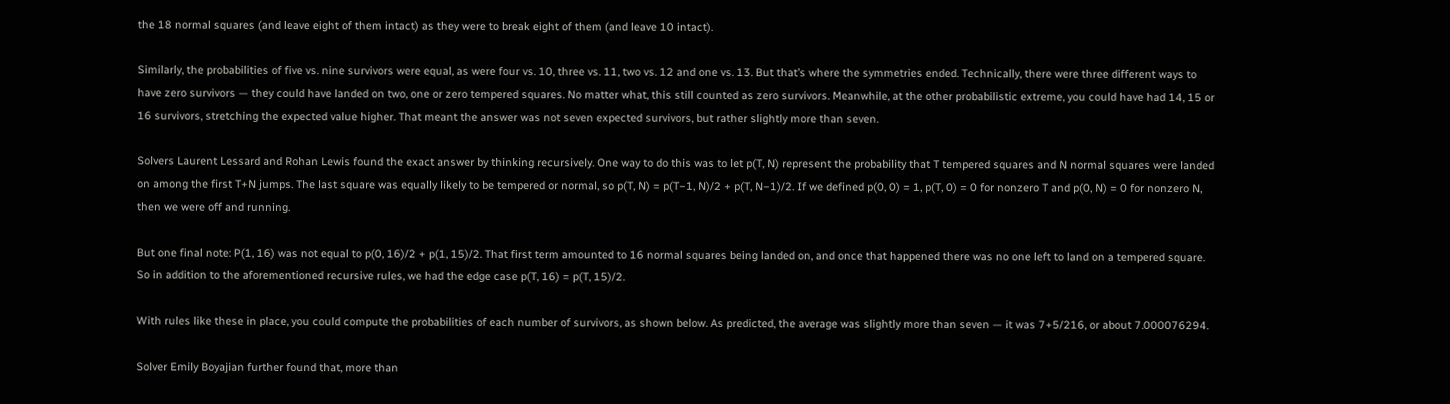the 18 normal squares (and leave eight of them intact) as they were to break eight of them (and leave 10 intact).

Similarly, the probabilities of five vs. nine survivors were equal, as were four vs. 10, three vs. 11, two vs. 12 and one vs. 13. But that’s where the symmetries ended. Technically, there were three different ways to have zero survivors — they could have landed on two, one or zero tempered squares. No matter what, this still counted as zero survivors. Meanwhile, at the other probabilistic extreme, you could have had 14, 15 or 16 survivors, stretching the expected value higher. That meant the answer was not seven expected survivors, but rather slightly more than seven.

Solvers Laurent Lessard and Rohan Lewis found the exact answer by thinking recursively. One way to do this was to let p(T, N) represent the probability that T tempered squares and N normal squares were landed on among the first T+N jumps. The last square was equally likely to be tempered or normal, so p(T, N) = p(T−1, N)/2 + p(T, N−1)/2. If we defined p(0, 0) = 1, p(T, 0) = 0 for nonzero T and p(0, N) = 0 for nonzero N, then we were off and running.

But one final note: P(1, 16) was not equal to p(0, 16)/2 + p(1, 15)/2. That first term amounted to 16 normal squares being landed on, and once that happened there was no one left to land on a tempered square. So in addition to the aforementioned recursive rules, we had the edge case p(T, 16) = p(T, 15)/2.

With rules like these in place, you could compute the probabilities of each number of survivors, as shown below. As predicted, the average was slightly more than seven — it was 7+5/216, or about 7.000076294.

Solver Emily Boyajian further found that, more than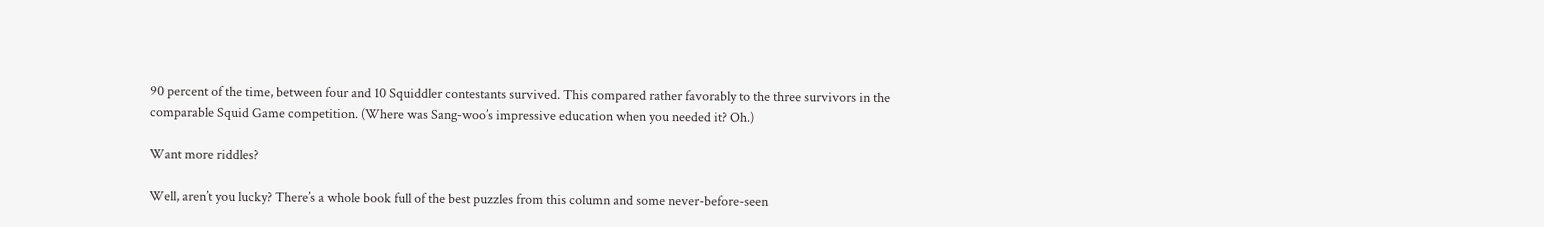90 percent of the time, between four and 10 Squiddler contestants survived. This compared rather favorably to the three survivors in the comparable Squid Game competition. (Where was Sang-woo’s impressive education when you needed it? Oh.)

Want more riddles?

Well, aren’t you lucky? There’s a whole book full of the best puzzles from this column and some never-before-seen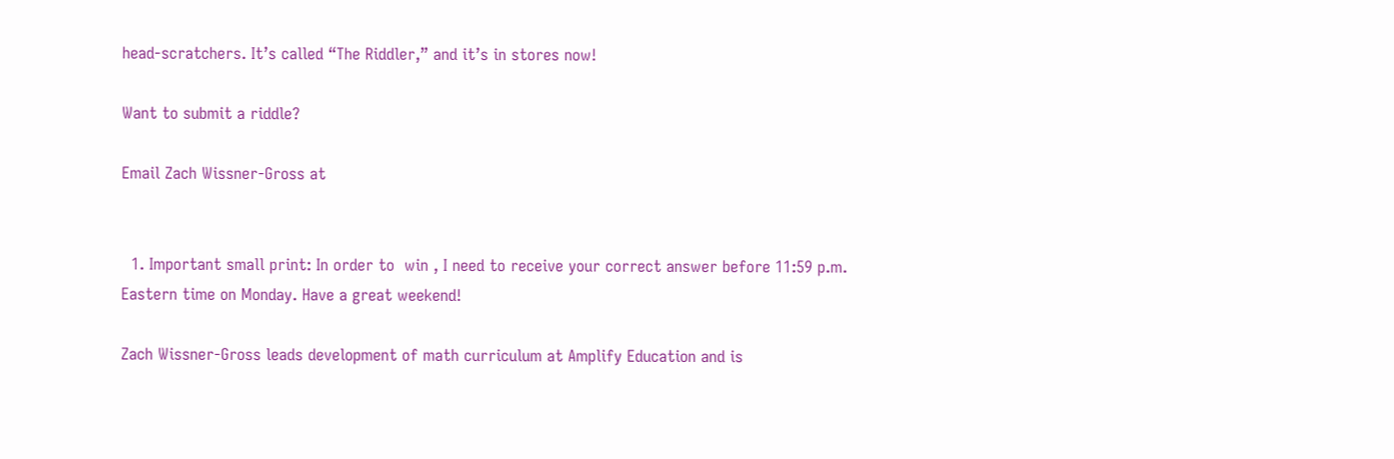head-scratchers. It’s called “The Riddler,” and it’s in stores now!

Want to submit a riddle?

Email Zach Wissner-Gross at


  1. Important small print: In order to  win , I need to receive your correct answer before 11:59 p.m. Eastern time on Monday. Have a great weekend!

Zach Wissner-Gross leads development of math curriculum at Amplify Education and is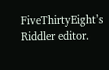FiveThirtyEight’s Riddler editor.